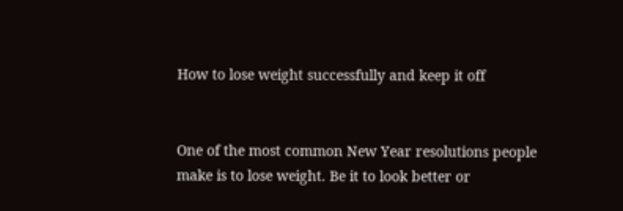How to lose weight successfully and keep it off


One of the most common New Year resolutions people make is to lose weight. Be it to look better or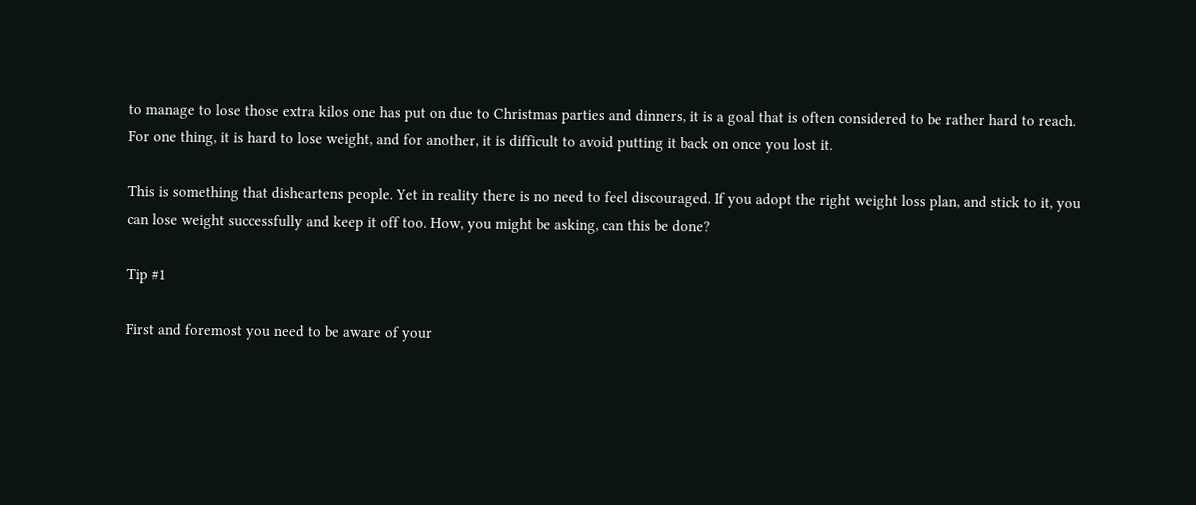to manage to lose those extra kilos one has put on due to Christmas parties and dinners, it is a goal that is often considered to be rather hard to reach. For one thing, it is hard to lose weight, and for another, it is difficult to avoid putting it back on once you lost it.

This is something that disheartens people. Yet in reality there is no need to feel discouraged. If you adopt the right weight loss plan, and stick to it, you can lose weight successfully and keep it off too. How, you might be asking, can this be done?

Tip #1

First and foremost you need to be aware of your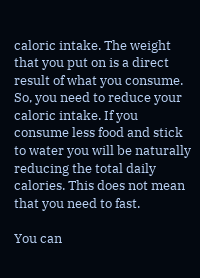caloric intake. The weight that you put on is a direct result of what you consume. So, you need to reduce your caloric intake. If you consume less food and stick to water you will be naturally reducing the total daily calories. This does not mean that you need to fast.

You can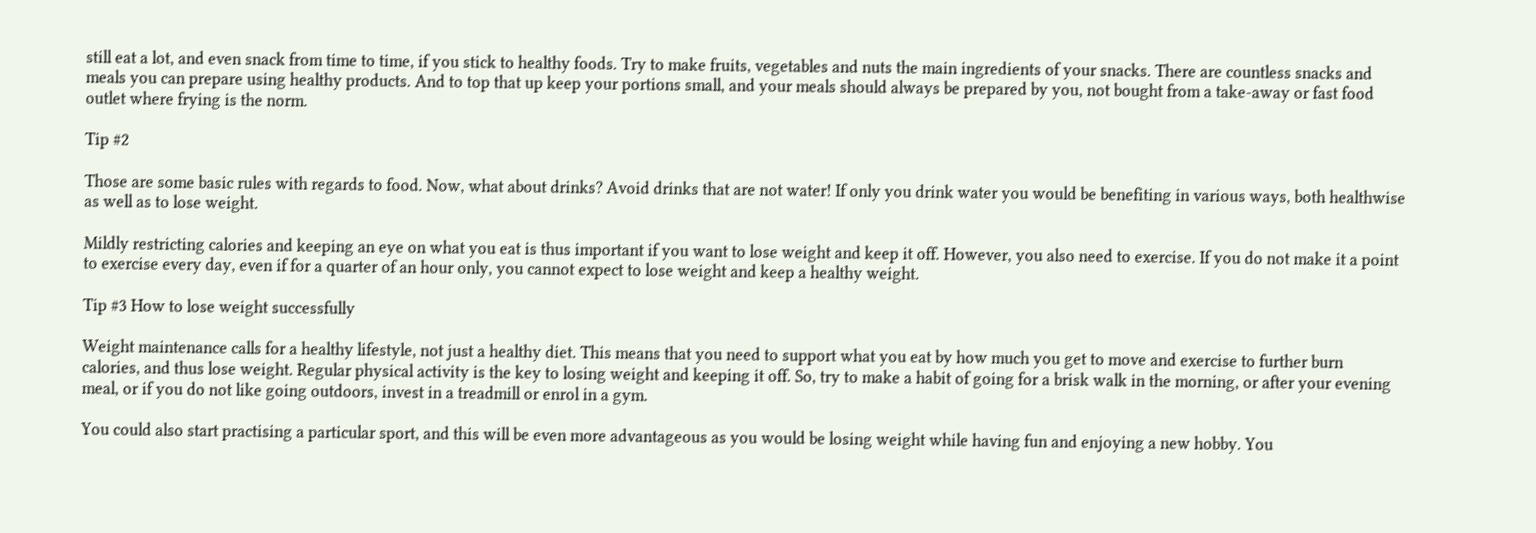still eat a lot, and even snack from time to time, if you stick to healthy foods. Try to make fruits, vegetables and nuts the main ingredients of your snacks. There are countless snacks and meals you can prepare using healthy products. And to top that up keep your portions small, and your meals should always be prepared by you, not bought from a take-away or fast food outlet where frying is the norm.

Tip #2

Those are some basic rules with regards to food. Now, what about drinks? Avoid drinks that are not water! If only you drink water you would be benefiting in various ways, both healthwise as well as to lose weight.

Mildly restricting calories and keeping an eye on what you eat is thus important if you want to lose weight and keep it off. However, you also need to exercise. If you do not make it a point to exercise every day, even if for a quarter of an hour only, you cannot expect to lose weight and keep a healthy weight.

Tip #3 How to lose weight successfully

Weight maintenance calls for a healthy lifestyle, not just a healthy diet. This means that you need to support what you eat by how much you get to move and exercise to further burn calories, and thus lose weight. Regular physical activity is the key to losing weight and keeping it off. So, try to make a habit of going for a brisk walk in the morning, or after your evening meal, or if you do not like going outdoors, invest in a treadmill or enrol in a gym.

You could also start practising a particular sport, and this will be even more advantageous as you would be losing weight while having fun and enjoying a new hobby. You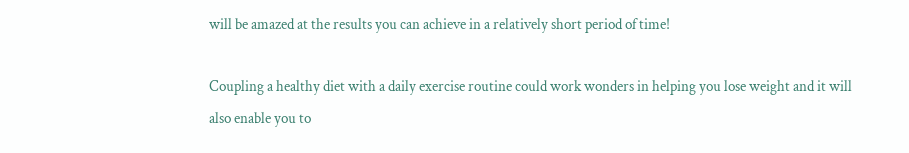will be amazed at the results you can achieve in a relatively short period of time!

Coupling a healthy diet with a daily exercise routine could work wonders in helping you lose weight and it will also enable you to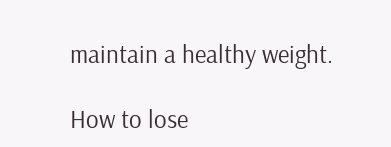maintain a healthy weight.

How to lose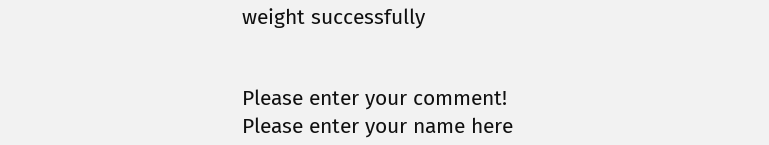weight successfully


Please enter your comment!
Please enter your name here